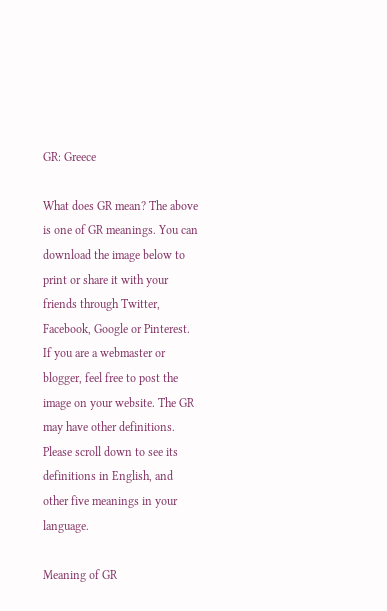GR: Greece

What does GR mean? The above is one of GR meanings. You can download the image below to print or share it with your friends through Twitter, Facebook, Google or Pinterest. If you are a webmaster or blogger, feel free to post the image on your website. The GR may have other definitions. Please scroll down to see its definitions in English, and other five meanings in your language.

Meaning of GR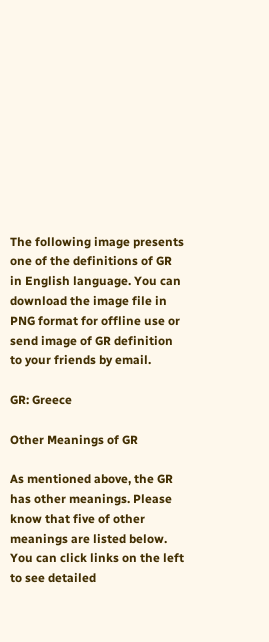The following image presents one of the definitions of GR in English language. You can download the image file in PNG format for offline use or send image of GR definition to your friends by email.

GR: Greece

Other Meanings of GR

As mentioned above, the GR has other meanings. Please know that five of other meanings are listed below. You can click links on the left to see detailed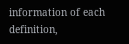information of each definition,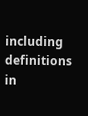including definitions in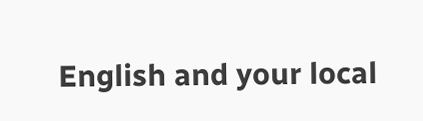English and your local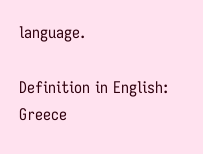language.

Definition in English: Greece